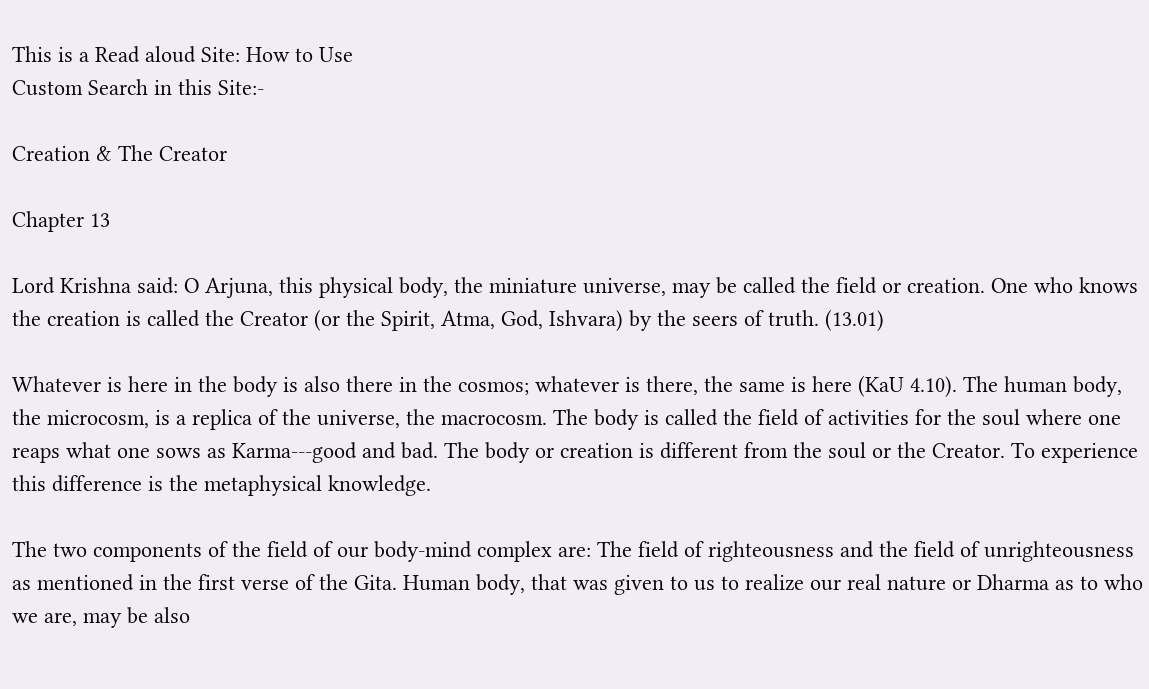This is a Read aloud Site: How to Use
Custom Search in this Site:-

Creation & The Creator

Chapter 13

Lord Krishna said: O Arjuna, this physical body, the miniature universe, may be called the field or creation. One who knows the creation is called the Creator (or the Spirit, Atma, God, Ishvara) by the seers of truth. (13.01)

Whatever is here in the body is also there in the cosmos; whatever is there, the same is here (KaU 4.10). The human body, the microcosm, is a replica of the universe, the macrocosm. The body is called the field of activities for the soul where one reaps what one sows as Karma---good and bad. The body or creation is different from the soul or the Creator. To experience this difference is the metaphysical knowledge.

The two components of the field of our body-mind complex are: The field of righteousness and the field of unrighteousness as mentioned in the first verse of the Gita. Human body, that was given to us to realize our real nature or Dharma as to who we are, may be also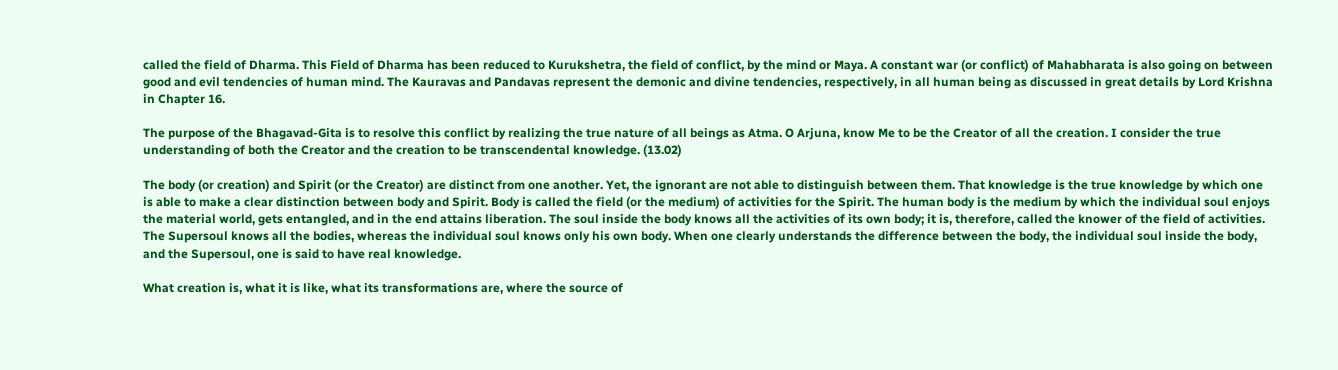called the field of Dharma. This Field of Dharma has been reduced to Kurukshetra, the field of conflict, by the mind or Maya. A constant war (or conflict) of Mahabharata is also going on between good and evil tendencies of human mind. The Kauravas and Pandavas represent the demonic and divine tendencies, respectively, in all human being as discussed in great details by Lord Krishna in Chapter 16.

The purpose of the Bhagavad-Gita is to resolve this conflict by realizing the true nature of all beings as Atma. O Arjuna, know Me to be the Creator of all the creation. I consider the true understanding of both the Creator and the creation to be transcendental knowledge. (13.02)

The body (or creation) and Spirit (or the Creator) are distinct from one another. Yet, the ignorant are not able to distinguish between them. That knowledge is the true knowledge by which one is able to make a clear distinction between body and Spirit. Body is called the field (or the medium) of activities for the Spirit. The human body is the medium by which the individual soul enjoys the material world, gets entangled, and in the end attains liberation. The soul inside the body knows all the activities of its own body; it is, therefore, called the knower of the field of activities. The Supersoul knows all the bodies, whereas the individual soul knows only his own body. When one clearly understands the difference between the body, the individual soul inside the body, and the Supersoul, one is said to have real knowledge.

What creation is, what it is like, what its transformations are, where the source of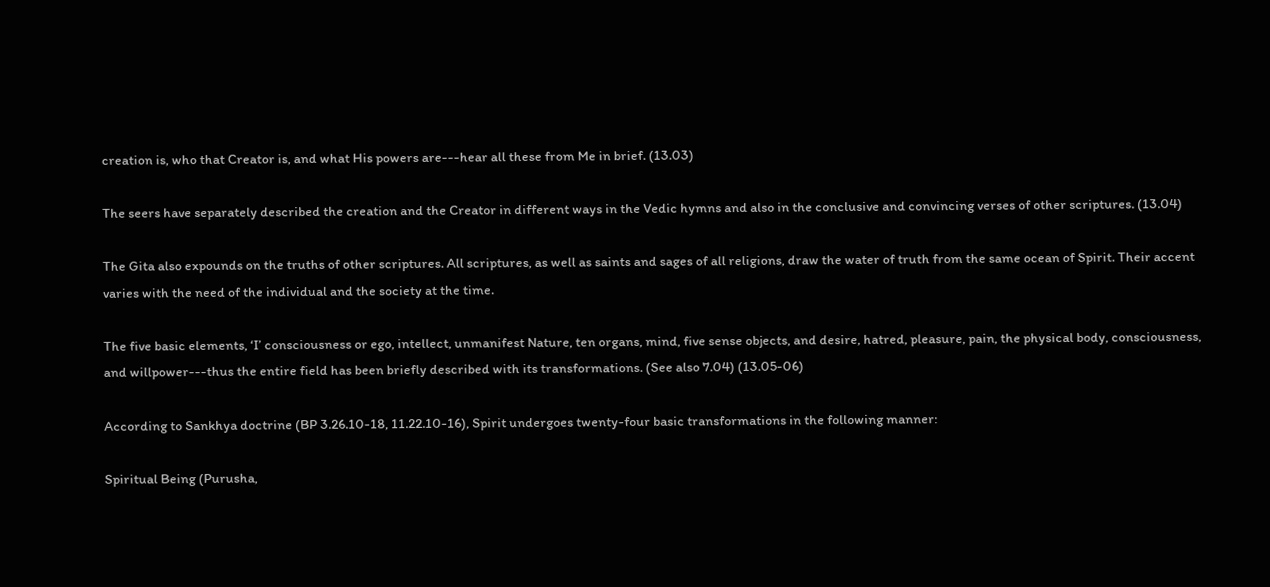creation is, who that Creator is, and what His powers are---hear all these from Me in brief. (13.03)

The seers have separately described the creation and the Creator in different ways in the Vedic hymns and also in the conclusive and convincing verses of other scriptures. (13.04)

The Gita also expounds on the truths of other scriptures. All scriptures, as well as saints and sages of all religions, draw the water of truth from the same ocean of Spirit. Their accent varies with the need of the individual and the society at the time.

The five basic elements, ‘I’ consciousness or ego, intellect, unmanifest Nature, ten organs, mind, five sense objects, and desire, hatred, pleasure, pain, the physical body, consciousness, and willpower---thus the entire field has been briefly described with its transformations. (See also 7.04) (13.05-06)

According to Sankhya doctrine (BP 3.26.10-18, 11.22.10-16), Spirit undergoes twenty-four basic transformations in the following manner:

Spiritual Being (Purusha,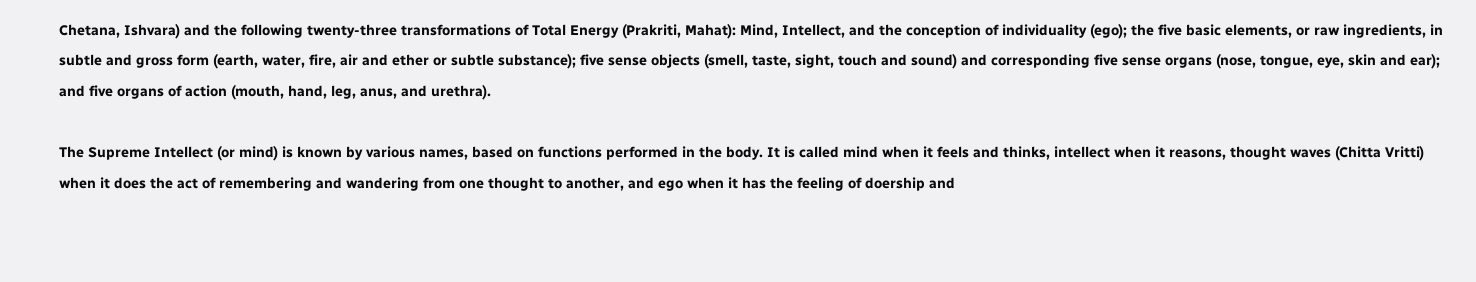Chetana, Ishvara) and the following twenty-three transformations of Total Energy (Prakriti, Mahat): Mind, Intellect, and the conception of individuality (ego); the five basic elements, or raw ingredients, in subtle and gross form (earth, water, fire, air and ether or subtle substance); five sense objects (smell, taste, sight, touch and sound) and corresponding five sense organs (nose, tongue, eye, skin and ear); and five organs of action (mouth, hand, leg, anus, and urethra).

The Supreme Intellect (or mind) is known by various names, based on functions performed in the body. It is called mind when it feels and thinks, intellect when it reasons, thought waves (Chitta Vritti) when it does the act of remembering and wandering from one thought to another, and ego when it has the feeling of doership and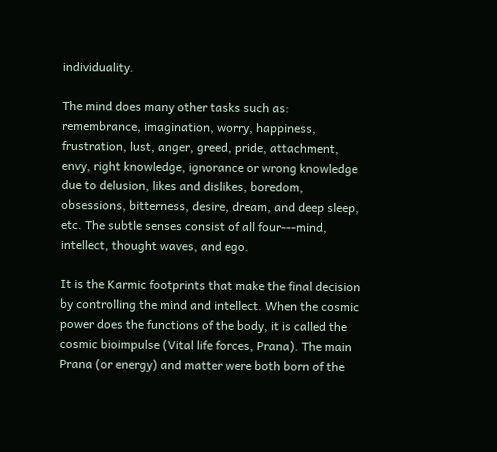individuality.

The mind does many other tasks such as: remembrance, imagination, worry, happiness, frustration, lust, anger, greed, pride, attachment, envy, right knowledge, ignorance or wrong knowledge due to delusion, likes and dislikes, boredom, obsessions, bitterness, desire, dream, and deep sleep, etc. The subtle senses consist of all four---mind, intellect, thought waves, and ego.

It is the Karmic footprints that make the final decision by controlling the mind and intellect. When the cosmic power does the functions of the body, it is called the cosmic bioimpulse (Vital life forces, Prana). The main Prana (or energy) and matter were both born of the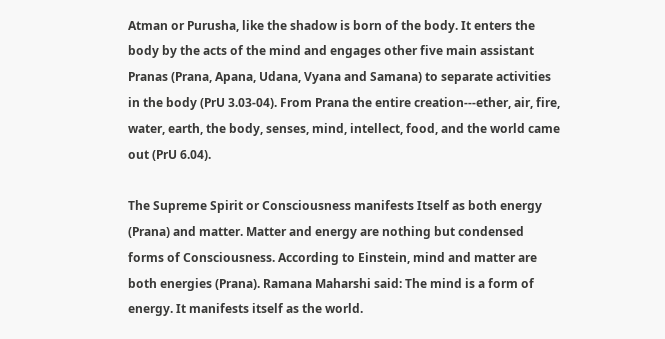Atman or Purusha, like the shadow is born of the body. It enters the body by the acts of the mind and engages other five main assistant Pranas (Prana, Apana, Udana, Vyana and Samana) to separate activities in the body (PrU 3.03-04). From Prana the entire creation---ether, air, fire, water, earth, the body, senses, mind, intellect, food, and the world came out (PrU 6.04).

The Supreme Spirit or Consciousness manifests Itself as both energy (Prana) and matter. Matter and energy are nothing but condensed forms of Consciousness. According to Einstein, mind and matter are both energies (Prana). Ramana Maharshi said: The mind is a form of energy. It manifests itself as the world.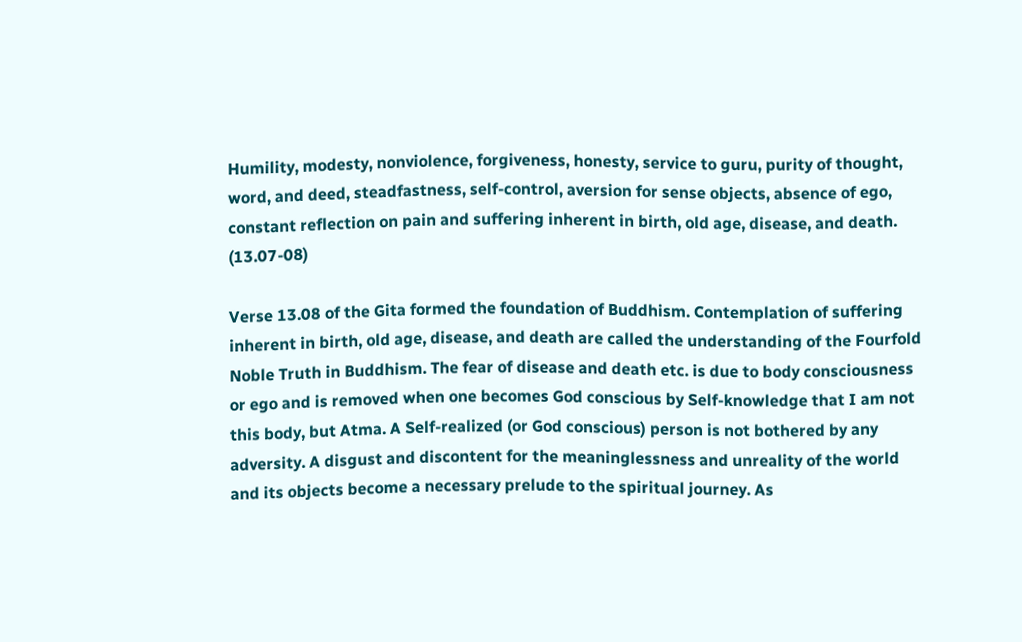Humility, modesty, nonviolence, forgiveness, honesty, service to guru, purity of thought, word, and deed, steadfastness, self-control, aversion for sense objects, absence of ego, constant reflection on pain and suffering inherent in birth, old age, disease, and death. (13.07-08)

Verse 13.08 of the Gita formed the foundation of Buddhism. Contemplation of suffering inherent in birth, old age, disease, and death are called the understanding of the Fourfold Noble Truth in Buddhism. The fear of disease and death etc. is due to body consciousness or ego and is removed when one becomes God conscious by Self-knowledge that I am not this body, but Atma. A Self-realized (or God conscious) person is not bothered by any adversity. A disgust and discontent for the meaninglessness and unreality of the world and its objects become a necessary prelude to the spiritual journey. As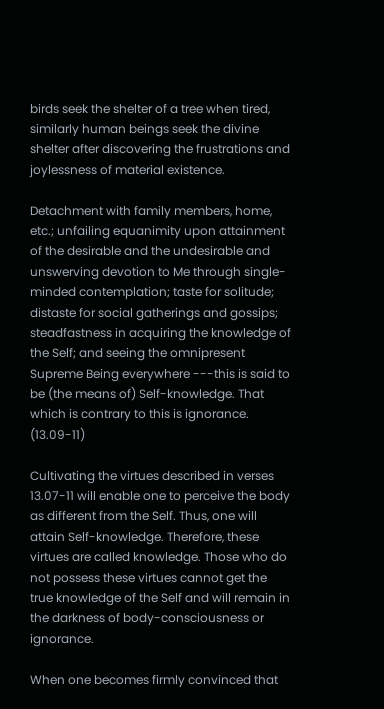birds seek the shelter of a tree when tired, similarly human beings seek the divine shelter after discovering the frustrations and joylessness of material existence.

Detachment with family members, home, etc.; unfailing equanimity upon attainment of the desirable and the undesirable and unswerving devotion to Me through single-minded contemplation; taste for solitude; distaste for social gatherings and gossips; steadfastness in acquiring the knowledge of the Self; and seeing the omnipresent Supreme Being everywhere ---this is said to be (the means of) Self-knowledge. That which is contrary to this is ignorance. (13.09-11)

Cultivating the virtues described in verses 13.07-11 will enable one to perceive the body as different from the Self. Thus, one will attain Self-knowledge. Therefore, these virtues are called knowledge. Those who do not possess these virtues cannot get the true knowledge of the Self and will remain in the darkness of body-consciousness or ignorance.

When one becomes firmly convinced that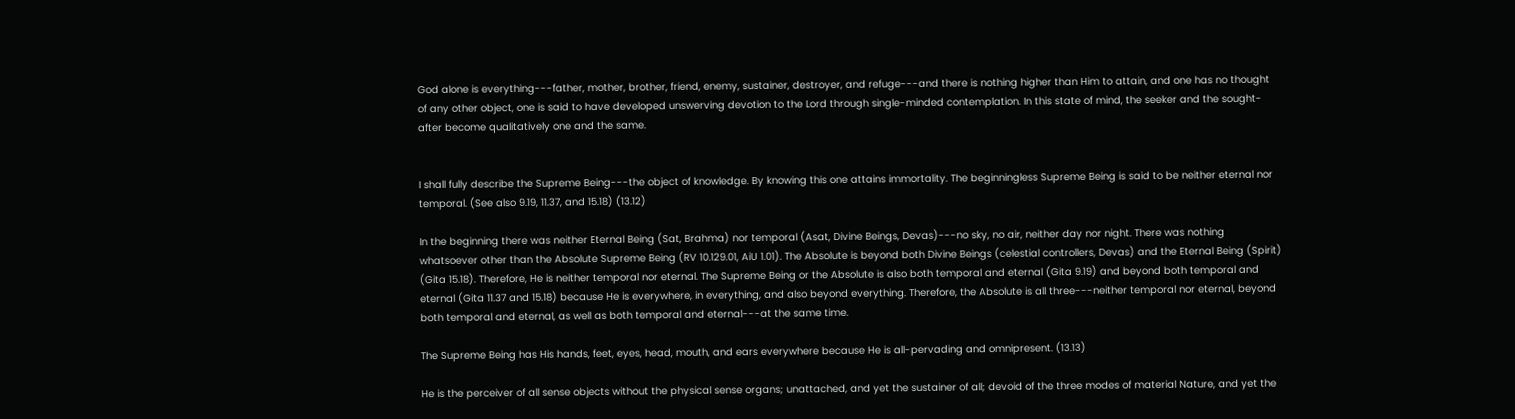God alone is everything---father, mother, brother, friend, enemy, sustainer, destroyer, and refuge---and there is nothing higher than Him to attain, and one has no thought of any other object, one is said to have developed unswerving devotion to the Lord through single-minded contemplation. In this state of mind, the seeker and the sought-after become qualitatively one and the same.


I shall fully describe the Supreme Being---the object of knowledge. By knowing this one attains immortality. The beginningless Supreme Being is said to be neither eternal nor temporal. (See also 9.19, 11.37, and 15.18) (13.12)

In the beginning there was neither Eternal Being (Sat, Brahma) nor temporal (Asat, Divine Beings, Devas)---no sky, no air, neither day nor night. There was nothing whatsoever other than the Absolute Supreme Being (RV 10.129.01, AiU 1.01). The Absolute is beyond both Divine Beings (celestial controllers, Devas) and the Eternal Being (Spirit) (Gita 15.18). Therefore, He is neither temporal nor eternal. The Supreme Being or the Absolute is also both temporal and eternal (Gita 9.19) and beyond both temporal and eternal (Gita 11.37 and 15.18) because He is everywhere, in everything, and also beyond everything. Therefore, the Absolute is all three---neither temporal nor eternal, beyond both temporal and eternal, as well as both temporal and eternal---at the same time.

The Supreme Being has His hands, feet, eyes, head, mouth, and ears everywhere because He is all-pervading and omnipresent. (13.13)

He is the perceiver of all sense objects without the physical sense organs; unattached, and yet the sustainer of all; devoid of the three modes of material Nature, and yet the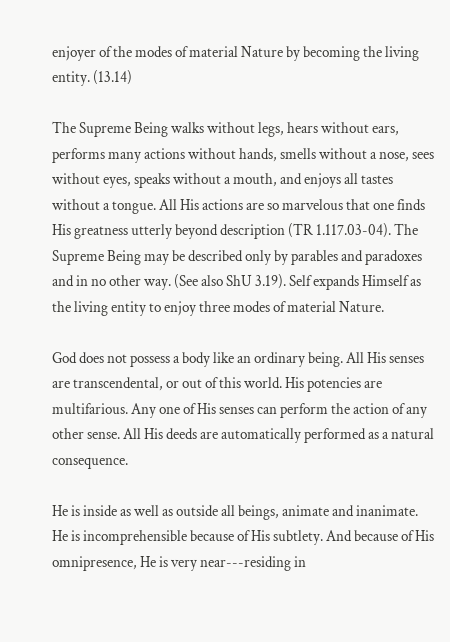enjoyer of the modes of material Nature by becoming the living entity. (13.14)

The Supreme Being walks without legs, hears without ears, performs many actions without hands, smells without a nose, sees without eyes, speaks without a mouth, and enjoys all tastes without a tongue. All His actions are so marvelous that one finds His greatness utterly beyond description (TR 1.117.03-04). The Supreme Being may be described only by parables and paradoxes and in no other way. (See also ShU 3.19). Self expands Himself as the living entity to enjoy three modes of material Nature.

God does not possess a body like an ordinary being. All His senses are transcendental, or out of this world. His potencies are multifarious. Any one of His senses can perform the action of any other sense. All His deeds are automatically performed as a natural consequence.

He is inside as well as outside all beings, animate and inanimate. He is incomprehensible because of His subtlety. And because of His omnipresence, He is very near---residing in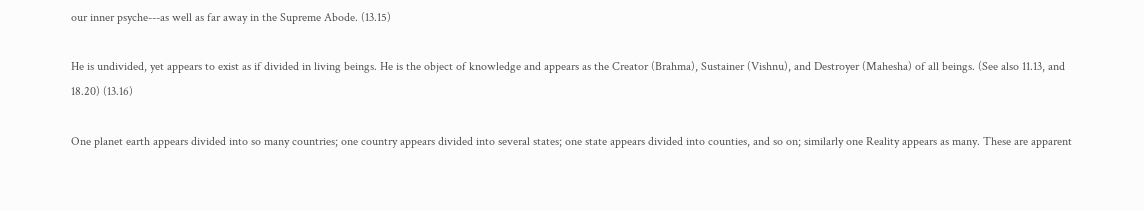our inner psyche---as well as far away in the Supreme Abode. (13.15)

He is undivided, yet appears to exist as if divided in living beings. He is the object of knowledge and appears as the Creator (Brahma), Sustainer (Vishnu), and Destroyer (Mahesha) of all beings. (See also 11.13, and 18.20) (13.16)

One planet earth appears divided into so many countries; one country appears divided into several states; one state appears divided into counties, and so on; similarly one Reality appears as many. These are apparent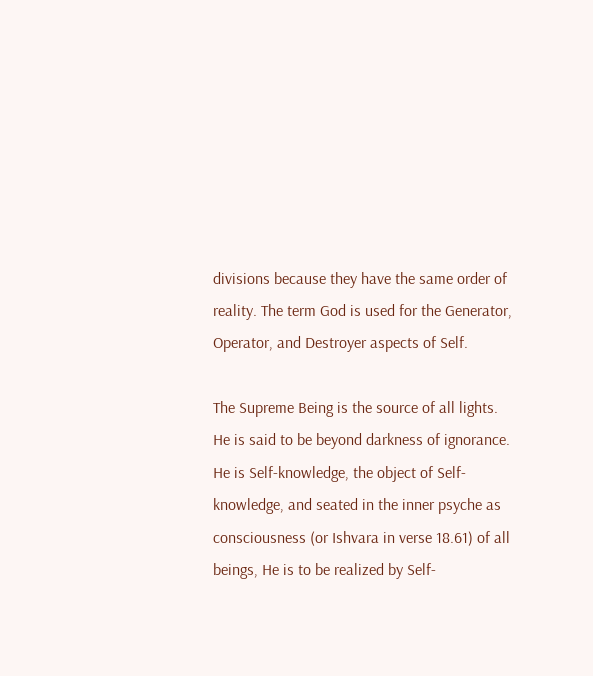divisions because they have the same order of reality. The term God is used for the Generator, Operator, and Destroyer aspects of Self.

The Supreme Being is the source of all lights. He is said to be beyond darkness of ignorance. He is Self-knowledge, the object of Self-knowledge, and seated in the inner psyche as consciousness (or Ishvara in verse 18.61) of all beings, He is to be realized by Self-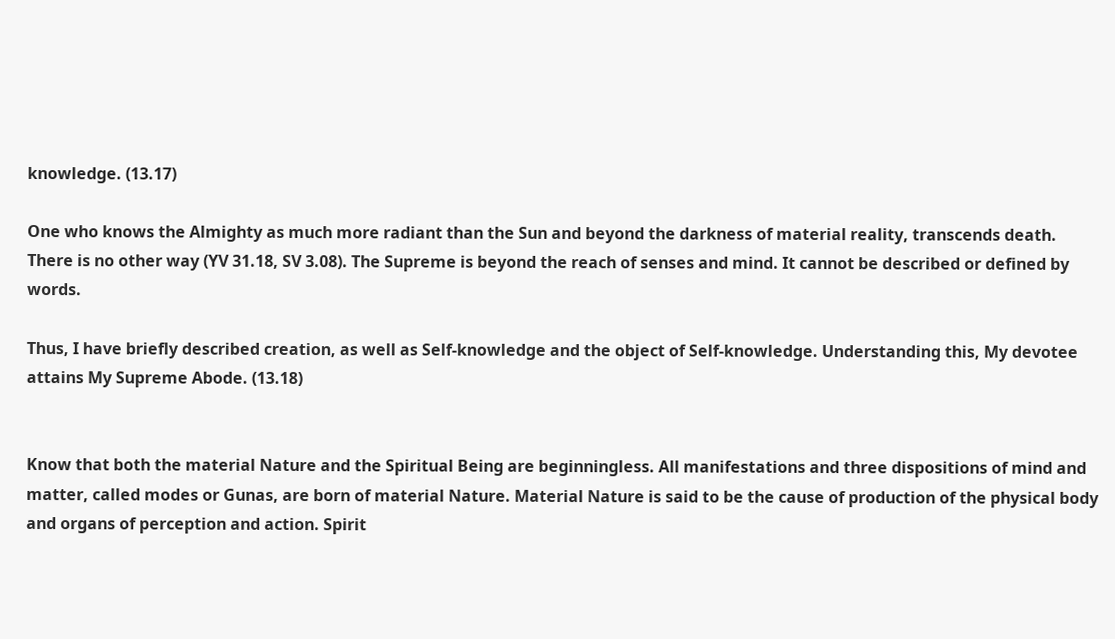knowledge. (13.17)

One who knows the Almighty as much more radiant than the Sun and beyond the darkness of material reality, transcends death. There is no other way (YV 31.18, SV 3.08). The Supreme is beyond the reach of senses and mind. It cannot be described or defined by words.

Thus, I have briefly described creation, as well as Self-knowledge and the object of Self-knowledge. Understanding this, My devotee attains My Supreme Abode. (13.18)


Know that both the material Nature and the Spiritual Being are beginningless. All manifestations and three dispositions of mind and matter, called modes or Gunas, are born of material Nature. Material Nature is said to be the cause of production of the physical body and organs of perception and action. Spirit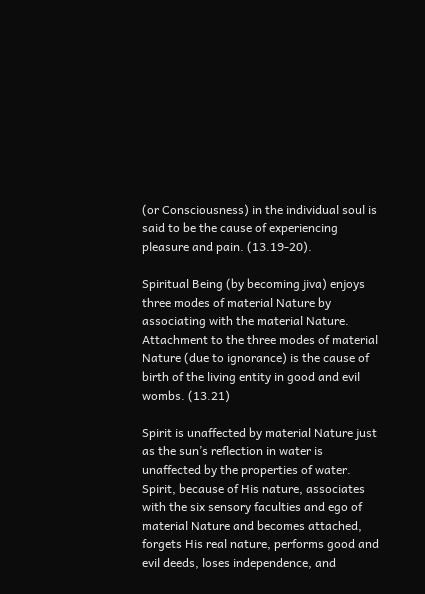(or Consciousness) in the individual soul is said to be the cause of experiencing pleasure and pain. (13.19-20).

Spiritual Being (by becoming jiva) enjoys three modes of material Nature by associating with the material Nature. Attachment to the three modes of material Nature (due to ignorance) is the cause of birth of the living entity in good and evil wombs. (13.21)

Spirit is unaffected by material Nature just as the sun’s reflection in water is unaffected by the properties of water. Spirit, because of His nature, associates with the six sensory faculties and ego of material Nature and becomes attached, forgets His real nature, performs good and evil deeds, loses independence, and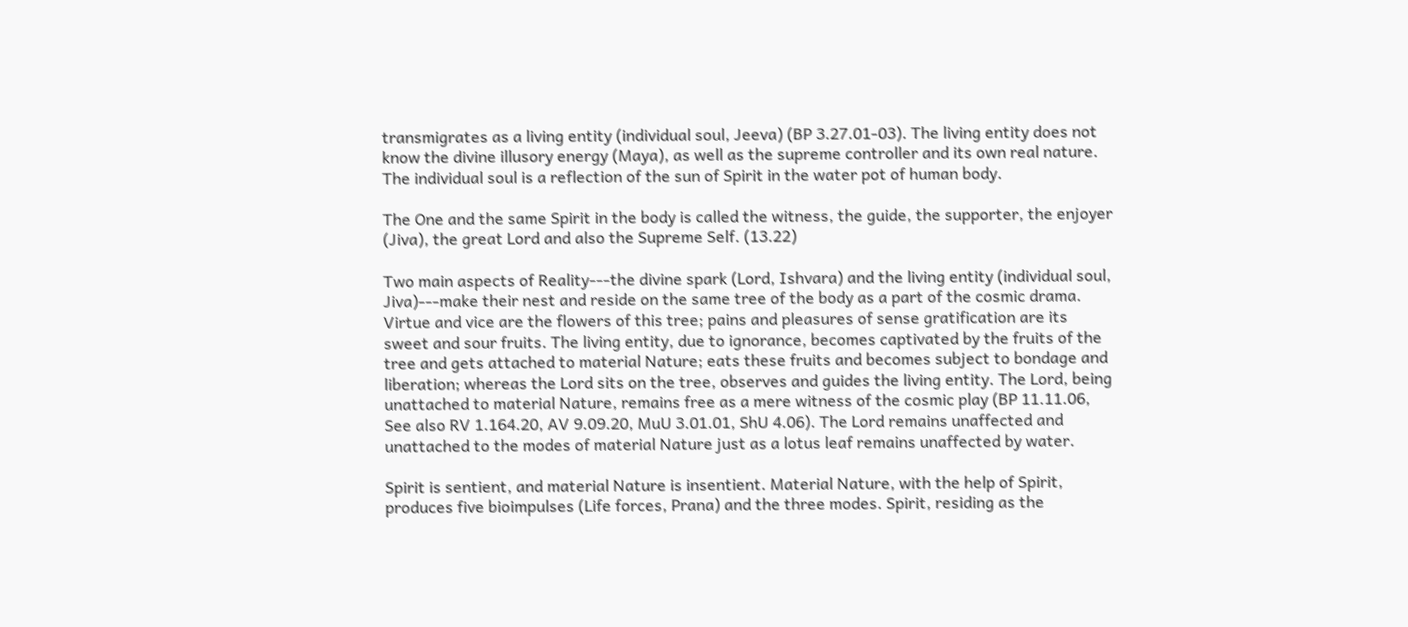transmigrates as a living entity (individual soul, Jeeva) (BP 3.27.01-03). The living entity does not know the divine illusory energy (Maya), as well as the supreme controller and its own real nature. The individual soul is a reflection of the sun of Spirit in the water pot of human body.

The One and the same Spirit in the body is called the witness, the guide, the supporter, the enjoyer (Jiva), the great Lord and also the Supreme Self. (13.22)

Two main aspects of Reality---the divine spark (Lord, Ishvara) and the living entity (individual soul, Jiva)---make their nest and reside on the same tree of the body as a part of the cosmic drama. Virtue and vice are the flowers of this tree; pains and pleasures of sense gratification are its sweet and sour fruits. The living entity, due to ignorance, becomes captivated by the fruits of the tree and gets attached to material Nature; eats these fruits and becomes subject to bondage and liberation; whereas the Lord sits on the tree, observes and guides the living entity. The Lord, being unattached to material Nature, remains free as a mere witness of the cosmic play (BP 11.11.06, See also RV 1.164.20, AV 9.09.20, MuU 3.01.01, ShU 4.06). The Lord remains unaffected and unattached to the modes of material Nature just as a lotus leaf remains unaffected by water.

Spirit is sentient, and material Nature is insentient. Material Nature, with the help of Spirit, produces five bioimpulses (Life forces, Prana) and the three modes. Spirit, residing as the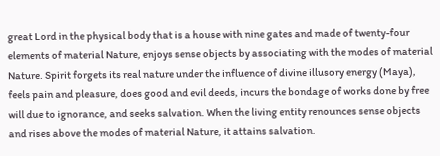great Lord in the physical body that is a house with nine gates and made of twenty-four elements of material Nature, enjoys sense objects by associating with the modes of material Nature. Spirit forgets its real nature under the influence of divine illusory energy (Maya), feels pain and pleasure, does good and evil deeds, incurs the bondage of works done by free will due to ignorance, and seeks salvation. When the living entity renounces sense objects and rises above the modes of material Nature, it attains salvation.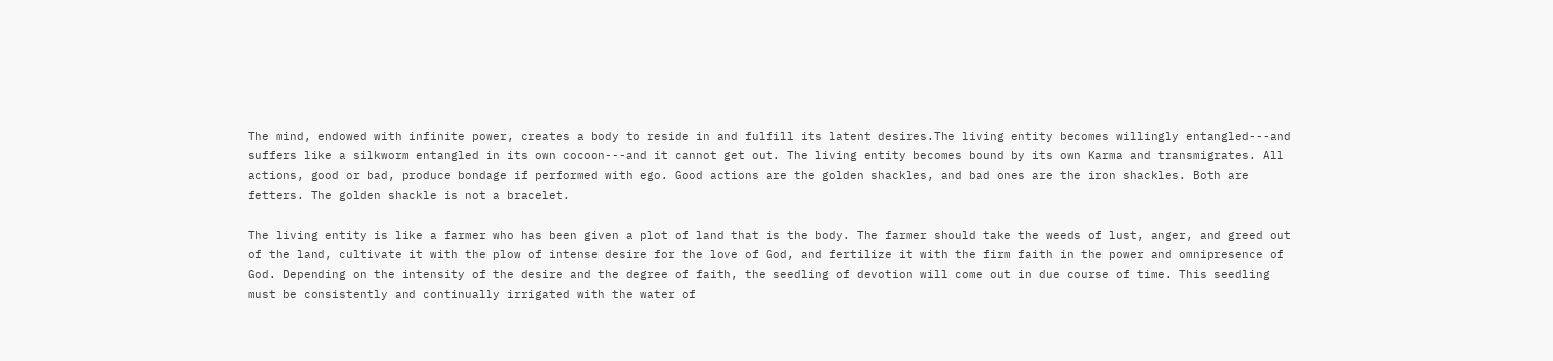The mind, endowed with infinite power, creates a body to reside in and fulfill its latent desires.The living entity becomes willingly entangled---and suffers like a silkworm entangled in its own cocoon---and it cannot get out. The living entity becomes bound by its own Karma and transmigrates. All actions, good or bad, produce bondage if performed with ego. Good actions are the golden shackles, and bad ones are the iron shackles. Both are fetters. The golden shackle is not a bracelet.

The living entity is like a farmer who has been given a plot of land that is the body. The farmer should take the weeds of lust, anger, and greed out of the land, cultivate it with the plow of intense desire for the love of God, and fertilize it with the firm faith in the power and omnipresence of God. Depending on the intensity of the desire and the degree of faith, the seedling of devotion will come out in due course of time. This seedling must be consistently and continually irrigated with the water of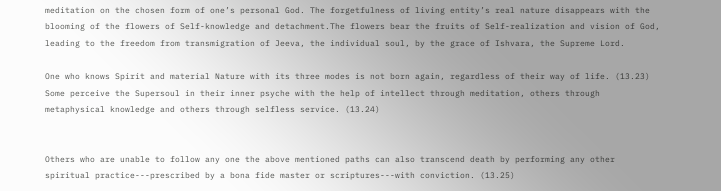meditation on the chosen form of one’s personal God. The forgetfulness of living entity’s real nature disappears with the blooming of the flowers of Self-knowledge and detachment.The flowers bear the fruits of Self-realization and vision of God, leading to the freedom from transmigration of Jeeva, the individual soul, by the grace of Ishvara, the Supreme Lord.

One who knows Spirit and material Nature with its three modes is not born again, regardless of their way of life. (13.23)
Some perceive the Supersoul in their inner psyche with the help of intellect through meditation, others through metaphysical knowledge and others through selfless service. (13.24)


Others who are unable to follow any one the above mentioned paths can also transcend death by performing any other spiritual practice---prescribed by a bona fide master or scriptures---with conviction. (13.25)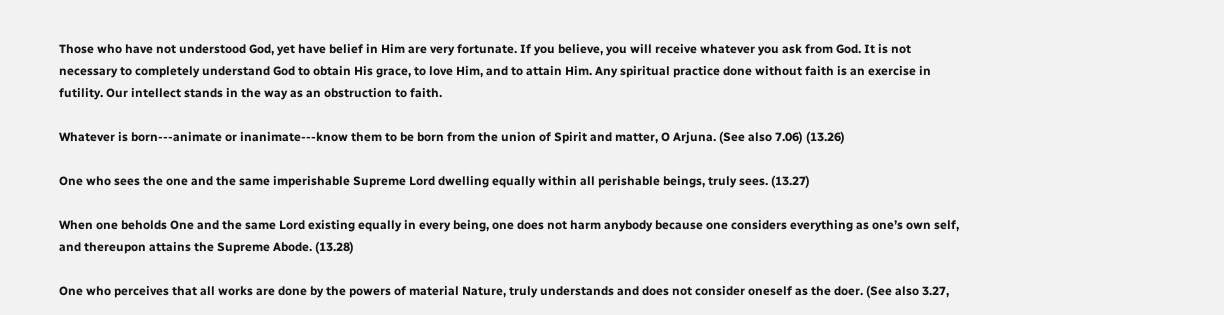Those who have not understood God, yet have belief in Him are very fortunate. If you believe, you will receive whatever you ask from God. It is not necessary to completely understand God to obtain His grace, to love Him, and to attain Him. Any spiritual practice done without faith is an exercise in futility. Our intellect stands in the way as an obstruction to faith.

Whatever is born---animate or inanimate---know them to be born from the union of Spirit and matter, O Arjuna. (See also 7.06) (13.26)

One who sees the one and the same imperishable Supreme Lord dwelling equally within all perishable beings, truly sees. (13.27)

When one beholds One and the same Lord existing equally in every being, one does not harm anybody because one considers everything as one’s own self, and thereupon attains the Supreme Abode. (13.28)

One who perceives that all works are done by the powers of material Nature, truly understands and does not consider oneself as the doer. (See also 3.27,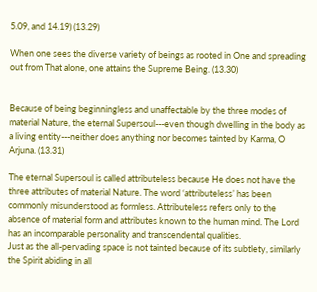5.09, and 14.19) (13.29)

When one sees the diverse variety of beings as rooted in One and spreading out from That alone, one attains the Supreme Being. (13.30)


Because of being beginningless and unaffectable by the three modes of material Nature, the eternal Supersoul---even though dwelling in the body as a living entity---neither does anything nor becomes tainted by Karma, O Arjuna. (13.31)

The eternal Supersoul is called attributeless because He does not have the three attributes of material Nature. The word ‘attributeless’ has been commonly misunderstood as formless. Attributeless refers only to the absence of material form and attributes known to the human mind. The Lord has an incomparable personality and transcendental qualities.
Just as the all-pervading space is not tainted because of its subtlety, similarly the Spirit abiding in all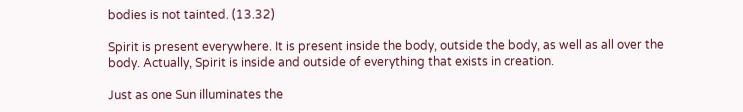bodies is not tainted. (13.32)

Spirit is present everywhere. It is present inside the body, outside the body, as well as all over the body. Actually, Spirit is inside and outside of everything that exists in creation.

Just as one Sun illuminates the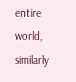entire world, similarly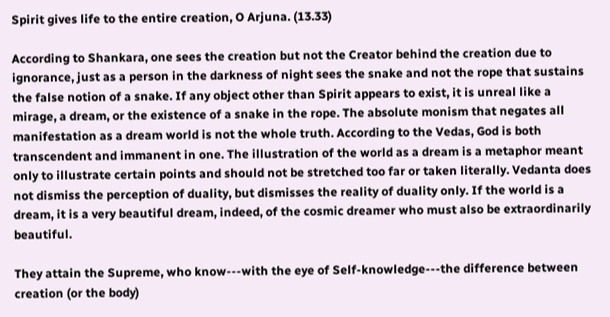Spirit gives life to the entire creation, O Arjuna. (13.33)

According to Shankara, one sees the creation but not the Creator behind the creation due to ignorance, just as a person in the darkness of night sees the snake and not the rope that sustains the false notion of a snake. If any object other than Spirit appears to exist, it is unreal like a mirage, a dream, or the existence of a snake in the rope. The absolute monism that negates all manifestation as a dream world is not the whole truth. According to the Vedas, God is both transcendent and immanent in one. The illustration of the world as a dream is a metaphor meant only to illustrate certain points and should not be stretched too far or taken literally. Vedanta does not dismiss the perception of duality, but dismisses the reality of duality only. If the world is a dream, it is a very beautiful dream, indeed, of the cosmic dreamer who must also be extraordinarily beautiful.

They attain the Supreme, who know---with the eye of Self-knowledge---the difference between creation (or the body)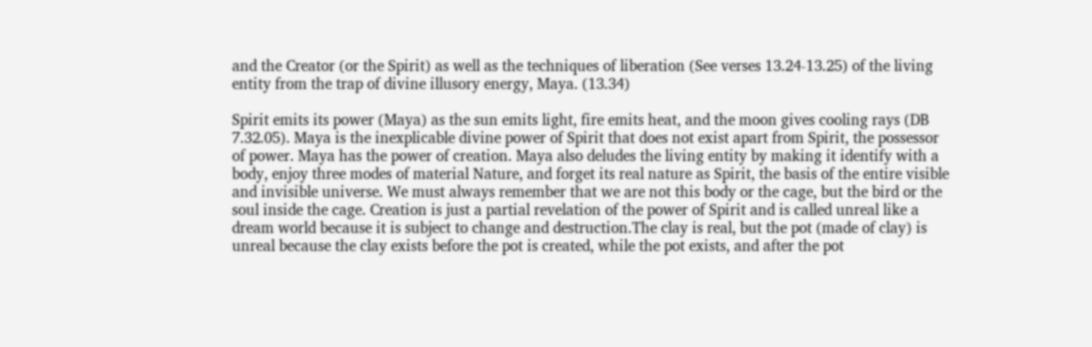and the Creator (or the Spirit) as well as the techniques of liberation (See verses 13.24-13.25) of the living entity from the trap of divine illusory energy, Maya. (13.34)

Spirit emits its power (Maya) as the sun emits light, fire emits heat, and the moon gives cooling rays (DB 7.32.05). Maya is the inexplicable divine power of Spirit that does not exist apart from Spirit, the possessor of power. Maya has the power of creation. Maya also deludes the living entity by making it identify with a body, enjoy three modes of material Nature, and forget its real nature as Spirit, the basis of the entire visible and invisible universe. We must always remember that we are not this body or the cage, but the bird or the soul inside the cage. Creation is just a partial revelation of the power of Spirit and is called unreal like a dream world because it is subject to change and destruction.The clay is real, but the pot (made of clay) is unreal because the clay exists before the pot is created, while the pot exists, and after the pot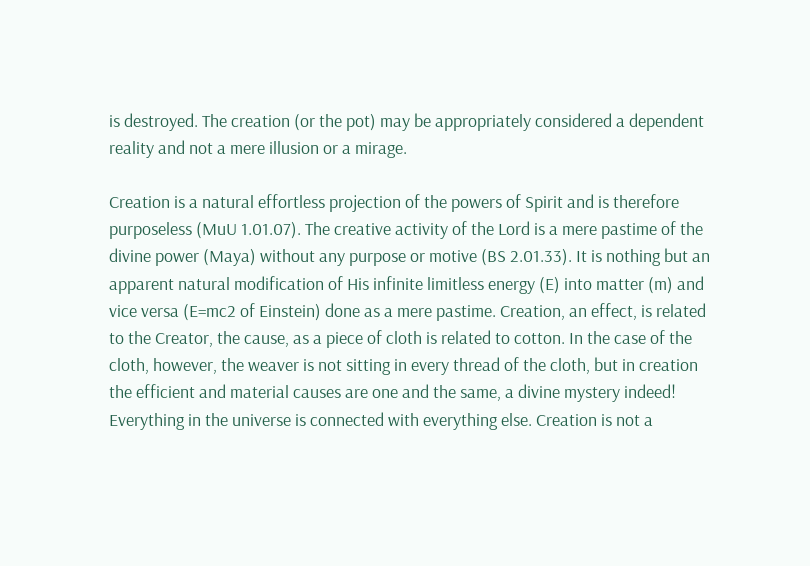is destroyed. The creation (or the pot) may be appropriately considered a dependent reality and not a mere illusion or a mirage.

Creation is a natural effortless projection of the powers of Spirit and is therefore purposeless (MuU 1.01.07). The creative activity of the Lord is a mere pastime of the divine power (Maya) without any purpose or motive (BS 2.01.33). It is nothing but an apparent natural modification of His infinite limitless energy (E) into matter (m) and vice versa (E=mc2 of Einstein) done as a mere pastime. Creation, an effect, is related to the Creator, the cause, as a piece of cloth is related to cotton. In the case of the cloth, however, the weaver is not sitting in every thread of the cloth, but in creation the efficient and material causes are one and the same, a divine mystery indeed! Everything in the universe is connected with everything else. Creation is not a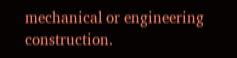mechanical or engineering construction.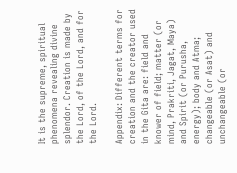It is the supreme, spiritual phenomena revealing divine splendor. Creation is made by the Lord, of the Lord, and for the Lord.

Appendix: Different terms for creation and the creator used in the Gita are: field and knower of field; matter (or mind, Prakriti, Jagat, Maya) and Spirit (or Purusha, energy); body and Atma; changeable (or Asat) and unchangeable (or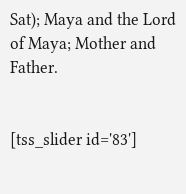Sat); Maya and the Lord of Maya; Mother and Father.


[tss_slider id='83']